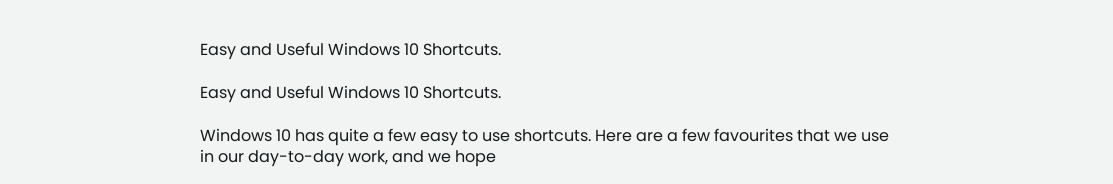Easy and Useful Windows 10 Shortcuts.

Easy and Useful Windows 10 Shortcuts.

Windows 10 has quite a few easy to use shortcuts. Here are a few favourites that we use in our day-to-day work, and we hope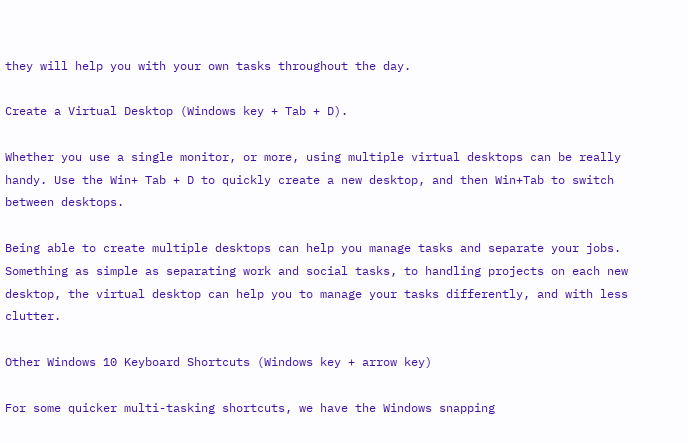they will help you with your own tasks throughout the day.

Create a Virtual Desktop (Windows key + Tab + D).

Whether you use a single monitor, or more, using multiple virtual desktops can be really handy. Use the Win+ Tab + D to quickly create a new desktop, and then Win+Tab to switch between desktops.

Being able to create multiple desktops can help you manage tasks and separate your jobs. Something as simple as separating work and social tasks, to handling projects on each new desktop, the virtual desktop can help you to manage your tasks differently, and with less clutter.

Other Windows 10 Keyboard Shortcuts (Windows key + arrow key)

For some quicker multi-tasking shortcuts, we have the Windows snapping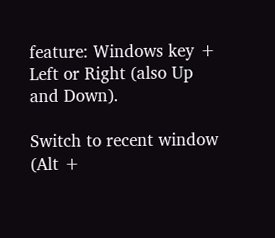feature: Windows key + Left or Right (also Up and Down).

Switch to recent window (Alt +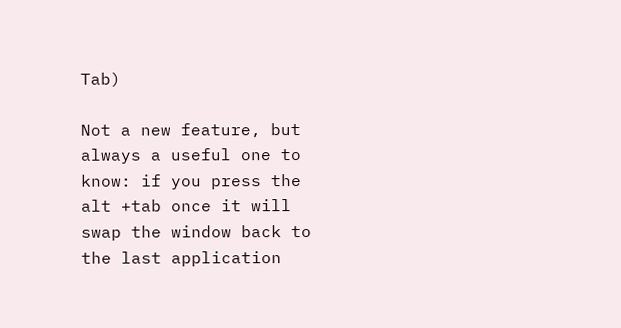Tab)

Not a new feature, but always a useful one to know: if you press the alt +tab once it will swap the window back to the last application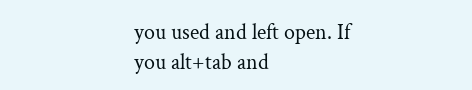you used and left open. If you alt+tab and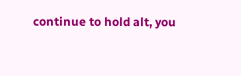continue to hold alt, you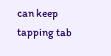can keep tapping tab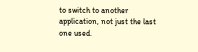to switch to another application, not just the last one used.